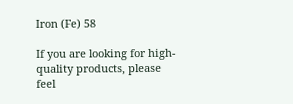Iron (Fe) 58

If you are looking for high-quality products, please feel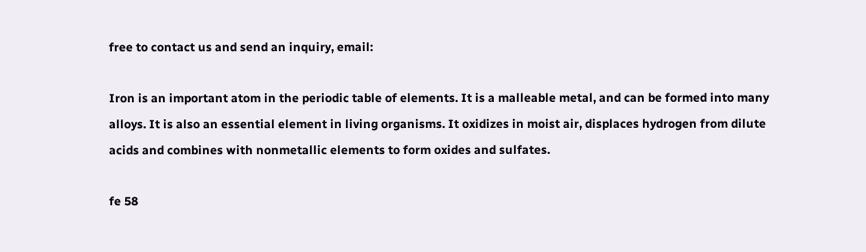free to contact us and send an inquiry, email:

Iron is an important atom in the periodic table of elements. It is a malleable metal, and can be formed into many alloys. It is also an essential element in living organisms. It oxidizes in moist air, displaces hydrogen from dilute acids and combines with nonmetallic elements to form oxides and sulfates.

fe 58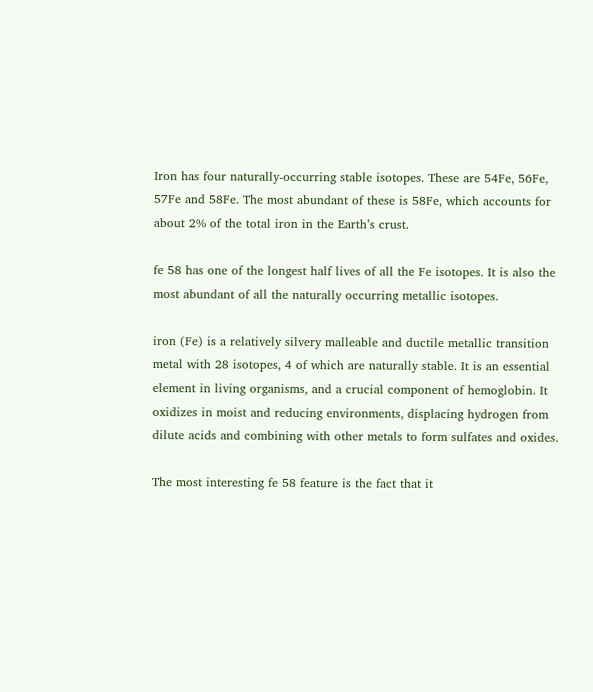Iron has four naturally-occurring stable isotopes. These are 54Fe, 56Fe, 57Fe and 58Fe. The most abundant of these is 58Fe, which accounts for about 2% of the total iron in the Earth’s crust.

fe 58 has one of the longest half lives of all the Fe isotopes. It is also the most abundant of all the naturally occurring metallic isotopes.

iron (Fe) is a relatively silvery malleable and ductile metallic transition metal with 28 isotopes, 4 of which are naturally stable. It is an essential element in living organisms, and a crucial component of hemoglobin. It oxidizes in moist and reducing environments, displacing hydrogen from dilute acids and combining with other metals to form sulfates and oxides.

The most interesting fe 58 feature is the fact that it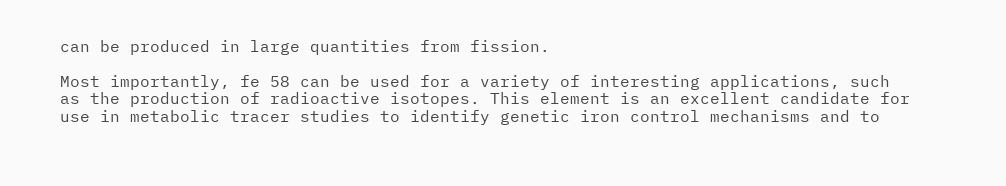can be produced in large quantities from fission.

Most importantly, fe 58 can be used for a variety of interesting applications, such as the production of radioactive isotopes. This element is an excellent candidate for use in metabolic tracer studies to identify genetic iron control mechanisms and to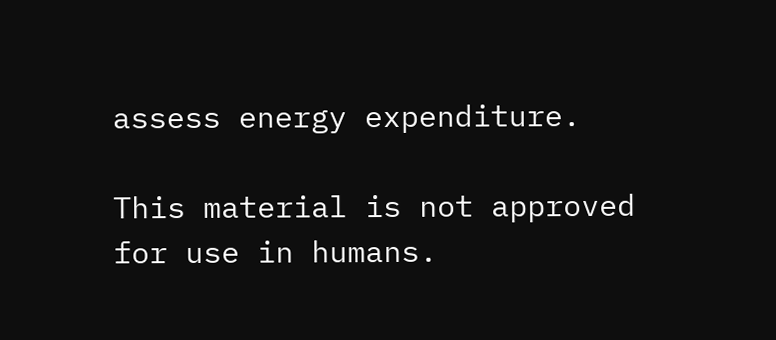assess energy expenditure.

This material is not approved for use in humans.